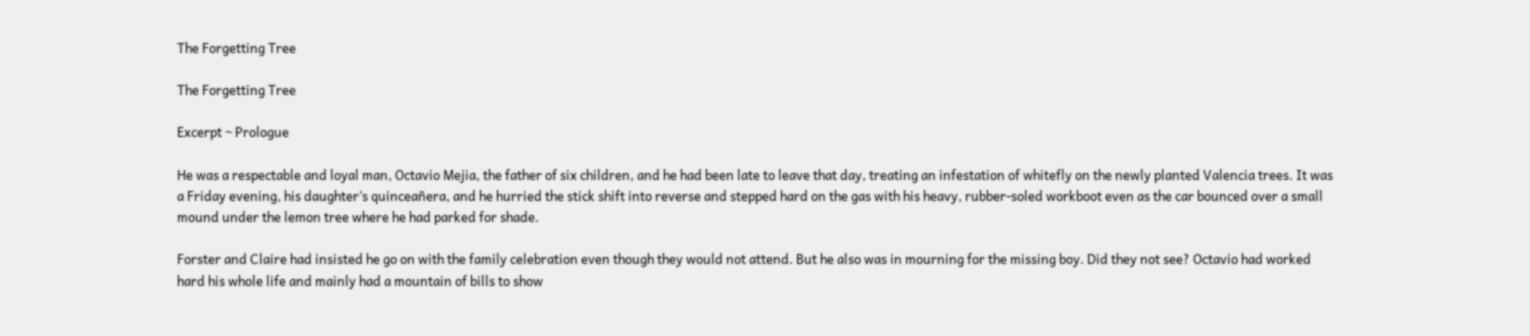The Forgetting Tree

The Forgetting Tree

Excerpt ~ Prologue

He was a respectable and loyal man, Octavio Mejia, the father of six children, and he had been late to leave that day, treating an infestation of whitefly on the newly planted Valencia trees. It was a Friday evening, his daughter’s quinceañera, and he hurried the stick shift into reverse and stepped hard on the gas with his heavy, rubber-soled workboot even as the car bounced over a small mound under the lemon tree where he had parked for shade.

Forster and Claire had insisted he go on with the family celebration even though they would not attend. But he also was in mourning for the missing boy. Did they not see? Octavio had worked hard his whole life and mainly had a mountain of bills to show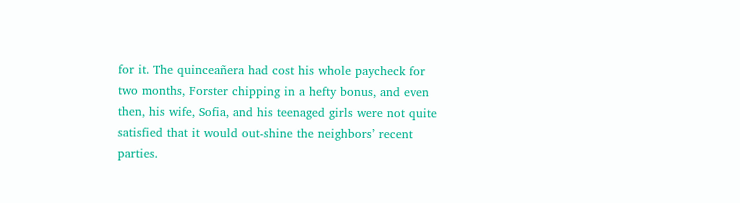for it. The quinceañera had cost his whole paycheck for two months, Forster chipping in a hefty bonus, and even then, his wife, Sofia, and his teenaged girls were not quite satisfied that it would out-shine the neighbors’ recent parties.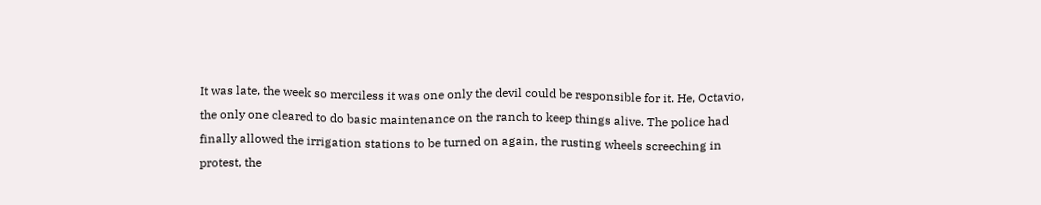It was late, the week so merciless it was one only the devil could be responsible for it. He, Octavio, the only one cleared to do basic maintenance on the ranch to keep things alive. The police had finally allowed the irrigation stations to be turned on again, the rusting wheels screeching in protest, the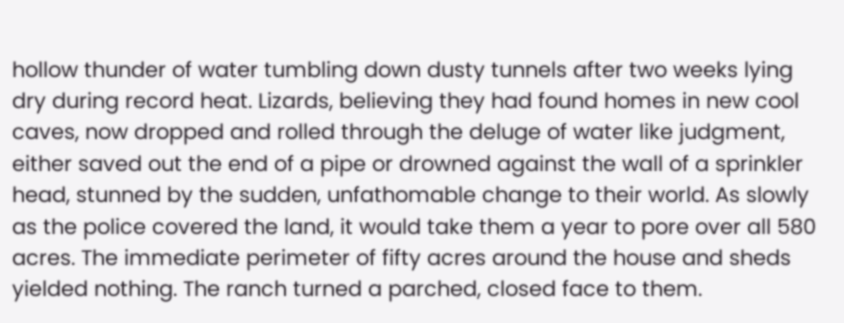hollow thunder of water tumbling down dusty tunnels after two weeks lying dry during record heat. Lizards, believing they had found homes in new cool caves, now dropped and rolled through the deluge of water like judgment, either saved out the end of a pipe or drowned against the wall of a sprinkler head, stunned by the sudden, unfathomable change to their world. As slowly as the police covered the land, it would take them a year to pore over all 580 acres. The immediate perimeter of fifty acres around the house and sheds yielded nothing. The ranch turned a parched, closed face to them.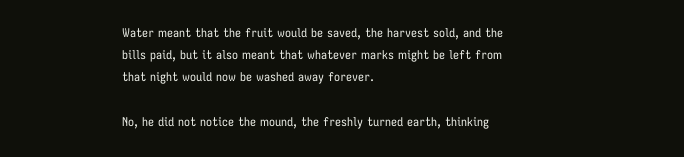Water meant that the fruit would be saved, the harvest sold, and the bills paid, but it also meant that whatever marks might be left from that night would now be washed away forever.

No, he did not notice the mound, the freshly turned earth, thinking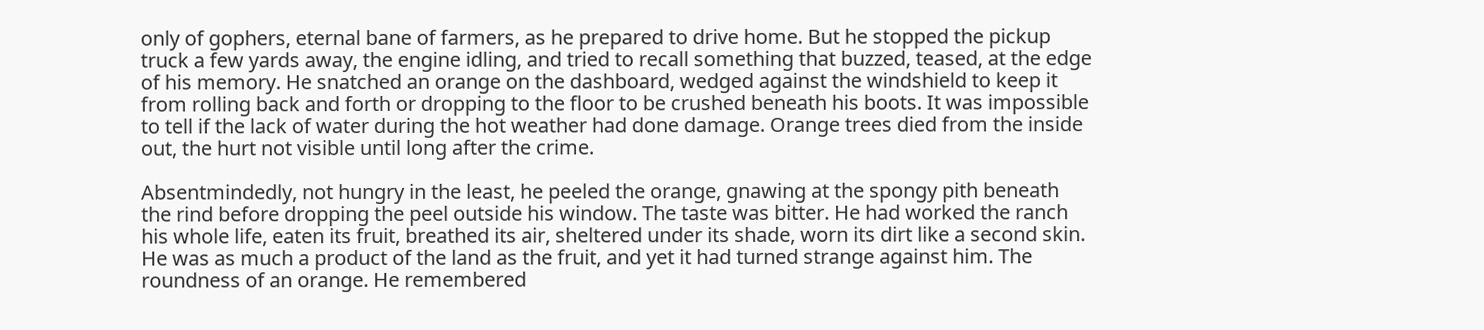only of gophers, eternal bane of farmers, as he prepared to drive home. But he stopped the pickup truck a few yards away, the engine idling, and tried to recall something that buzzed, teased, at the edge of his memory. He snatched an orange on the dashboard, wedged against the windshield to keep it from rolling back and forth or dropping to the floor to be crushed beneath his boots. It was impossible to tell if the lack of water during the hot weather had done damage. Orange trees died from the inside out, the hurt not visible until long after the crime.

Absentmindedly, not hungry in the least, he peeled the orange, gnawing at the spongy pith beneath the rind before dropping the peel outside his window. The taste was bitter. He had worked the ranch his whole life, eaten its fruit, breathed its air, sheltered under its shade, worn its dirt like a second skin. He was as much a product of the land as the fruit, and yet it had turned strange against him. The roundness of an orange. He remembered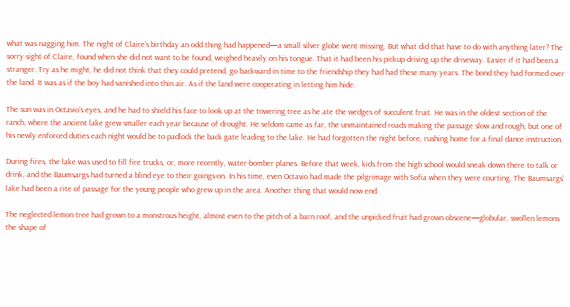what was nagging him. The night of Claire’s birthday an odd thing had happened—a small silver globe went missing. But what did that have to do with anything later? The sorry sight of Claire, found when she did not want to be found, weighed heavily on his tongue. That it had been his pickup driving up the driveway. Easier if it had been a stranger. Try as he might, he did not think that they could pretend, go backward in time to the friendship they had had these many years. The bond they had formed over the land. It was as if the boy had vanished into thin air. As if the land were cooperating in letting him hide.

The sun was in Octavio’s eyes, and he had to shield his face to look up at the towering tree as he ate the wedges of succulent fruit. He was in the oldest section of the ranch, where the ancient lake grew smaller each year because of drought. He seldom came as far, the unmaintained roads making the passage slow and rough, but one of his newly enforced duties each night would be to padlock the back gate leading to the lake. He had forgotten the night before, rushing home for a final dance instruction.

During fires, the lake was used to fill fire trucks, or, more recently, water-bomber planes. Before that week, kids from the high school would sneak down there to talk or drink, and the Baumsargs had turned a blind eye to their goings-on. In his time, even Octavio had made the pilgrimage with Sofia when they were courting. The Baumsargs’ lake had been a rite of passage for the young people who grew up in the area. Another thing that would now end.

The neglected lemon tree had grown to a monstrous height, almost even to the pitch of a barn roof, and the unpicked fruit had grown obscene—globular, swollen lemons the shape of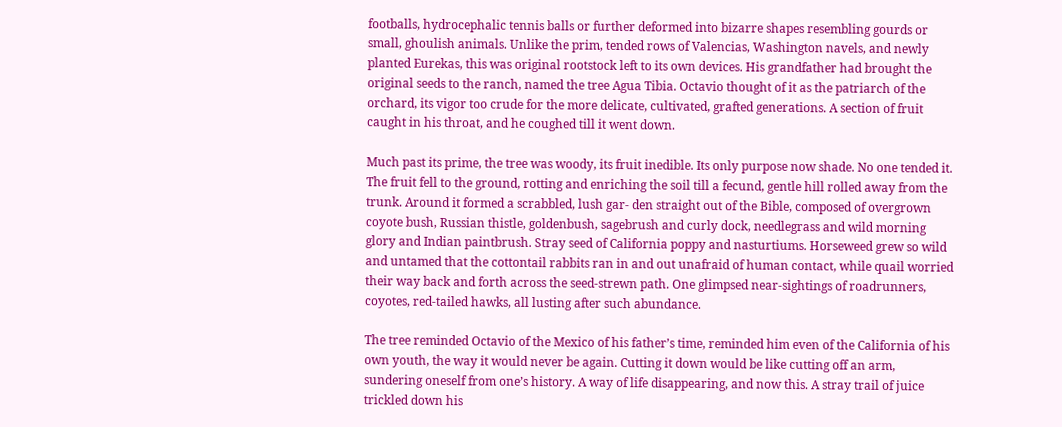footballs, hydrocephalic tennis balls or further deformed into bizarre shapes resembling gourds or small, ghoulish animals. Unlike the prim, tended rows of Valencias, Washington navels, and newly planted Eurekas, this was original rootstock left to its own devices. His grandfather had brought the original seeds to the ranch, named the tree Agua Tibia. Octavio thought of it as the patriarch of the orchard, its vigor too crude for the more delicate, cultivated, grafted generations. A section of fruit caught in his throat, and he coughed till it went down.

Much past its prime, the tree was woody, its fruit inedible. Its only purpose now shade. No one tended it. The fruit fell to the ground, rotting and enriching the soil till a fecund, gentle hill rolled away from the trunk. Around it formed a scrabbled, lush gar- den straight out of the Bible, composed of overgrown coyote bush, Russian thistle, goldenbush, sagebrush and curly dock, needlegrass and wild morning glory and Indian paintbrush. Stray seed of California poppy and nasturtiums. Horseweed grew so wild and untamed that the cottontail rabbits ran in and out unafraid of human contact, while quail worried their way back and forth across the seed-strewn path. One glimpsed near-sightings of roadrunners, coyotes, red-tailed hawks, all lusting after such abundance.

The tree reminded Octavio of the Mexico of his father’s time, reminded him even of the California of his own youth, the way it would never be again. Cutting it down would be like cutting off an arm, sundering oneself from one’s history. A way of life disappearing, and now this. A stray trail of juice trickled down his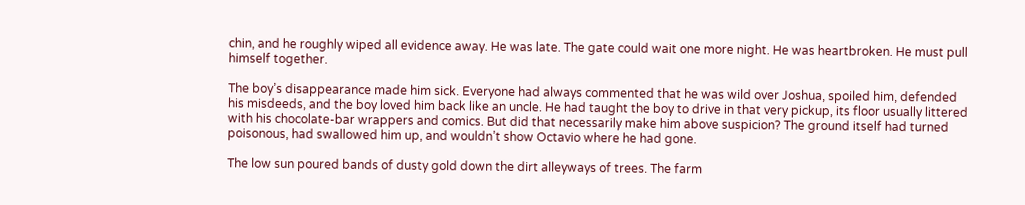chin, and he roughly wiped all evidence away. He was late. The gate could wait one more night. He was heartbroken. He must pull himself together.

The boy’s disappearance made him sick. Everyone had always commented that he was wild over Joshua, spoiled him, defended his misdeeds, and the boy loved him back like an uncle. He had taught the boy to drive in that very pickup, its floor usually littered with his chocolate-bar wrappers and comics. But did that necessarily make him above suspicion? The ground itself had turned poisonous, had swallowed him up, and wouldn’t show Octavio where he had gone.

The low sun poured bands of dusty gold down the dirt alleyways of trees. The farm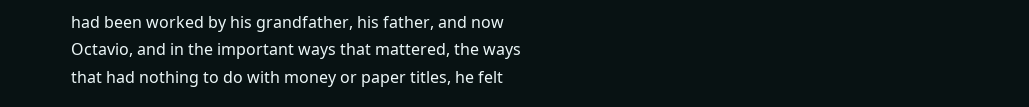had been worked by his grandfather, his father, and now Octavio, and in the important ways that mattered, the ways that had nothing to do with money or paper titles, he felt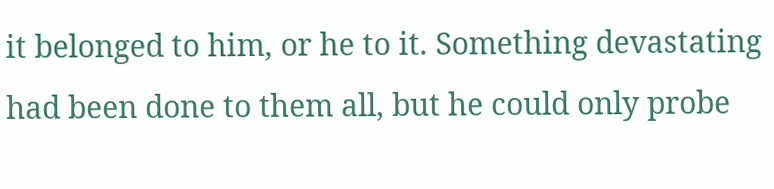it belonged to him, or he to it. Something devastating had been done to them all, but he could only probe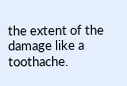the extent of the damage like a toothache.